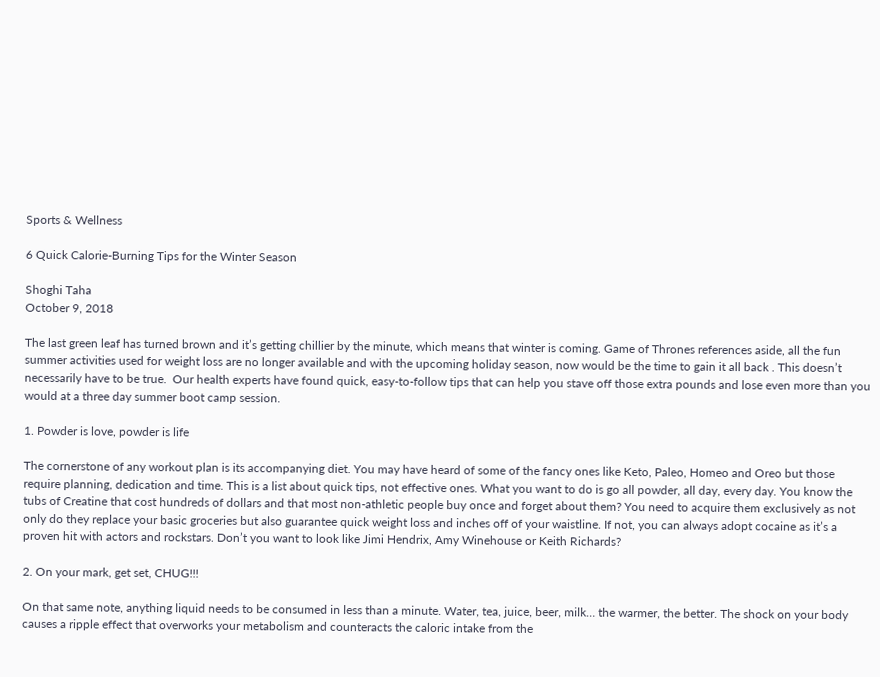Sports & Wellness

6 Quick Calorie-Burning Tips for the Winter Season

Shoghi Taha
October 9, 2018

The last green leaf has turned brown and it’s getting chillier by the minute, which means that winter is coming. Game of Thrones references aside, all the fun summer activities used for weight loss are no longer available and with the upcoming holiday season, now would be the time to gain it all back . This doesn’t necessarily have to be true.  Our health experts have found quick, easy-to-follow tips that can help you stave off those extra pounds and lose even more than you would at a three day summer boot camp session.

1. Powder is love, powder is life

The cornerstone of any workout plan is its accompanying diet. You may have heard of some of the fancy ones like Keto, Paleo, Homeo and Oreo but those require planning, dedication and time. This is a list about quick tips, not effective ones. What you want to do is go all powder, all day, every day. You know the tubs of Creatine that cost hundreds of dollars and that most non-athletic people buy once and forget about them? You need to acquire them exclusively as not only do they replace your basic groceries but also guarantee quick weight loss and inches off of your waistline. If not, you can always adopt cocaine as it’s a proven hit with actors and rockstars. Don’t you want to look like Jimi Hendrix, Amy Winehouse or Keith Richards?

2. On your mark, get set, CHUG!!!

On that same note, anything liquid needs to be consumed in less than a minute. Water, tea, juice, beer, milk… the warmer, the better. The shock on your body causes a ripple effect that overworks your metabolism and counteracts the caloric intake from the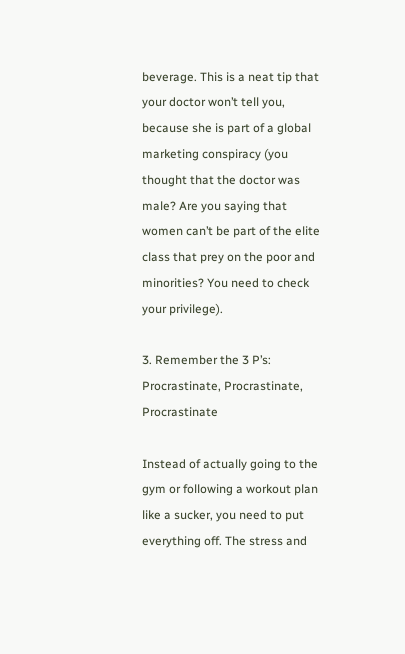beverage. This is a neat tip that your doctor won’t tell you, because she is part of a global marketing conspiracy (you thought that the doctor was male? Are you saying that women can’t be part of the elite class that prey on the poor and minorities? You need to check your privilege).

3. Remember the 3 P’s: Procrastinate, Procrastinate, Procrastinate

Instead of actually going to the gym or following a workout plan like a sucker, you need to put everything off. The stress and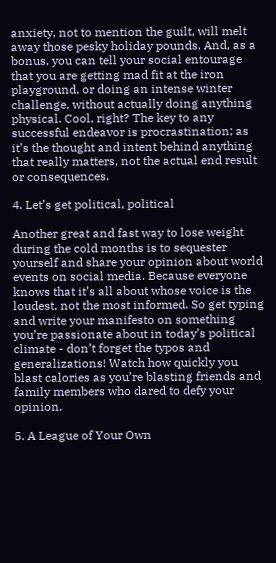anxiety, not to mention the guilt, will melt away those pesky holiday pounds. And, as a bonus, you can tell your social entourage that you are getting mad fit at the iron playground, or doing an intense winter challenge, without actually doing anything physical. Cool, right? The key to any successful endeavor is procrastination; as it’s the thought and intent behind anything that really matters, not the actual end result or consequences.

4. Let’s get political, political

Another great and fast way to lose weight during the cold months is to sequester yourself and share your opinion about world events on social media. Because everyone knows that it’s all about whose voice is the loudest, not the most informed. So get typing and write your manifesto on something you’re passionate about in today’s political climate - don’t forget the typos and generalizations! Watch how quickly you blast calories as you’re blasting friends and family members who dared to defy your opinion.

5. A League of Your Own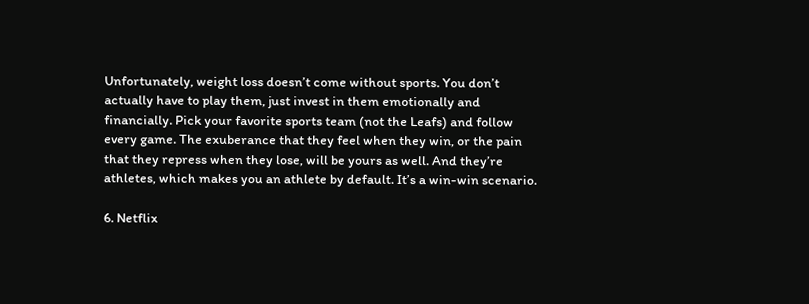Unfortunately, weight loss doesn’t come without sports. You don’t actually have to play them, just invest in them emotionally and financially. Pick your favorite sports team (not the Leafs) and follow every game. The exuberance that they feel when they win, or the pain that they repress when they lose, will be yours as well. And they’re athletes, which makes you an athlete by default. It’s a win-win scenario.

6. Netflix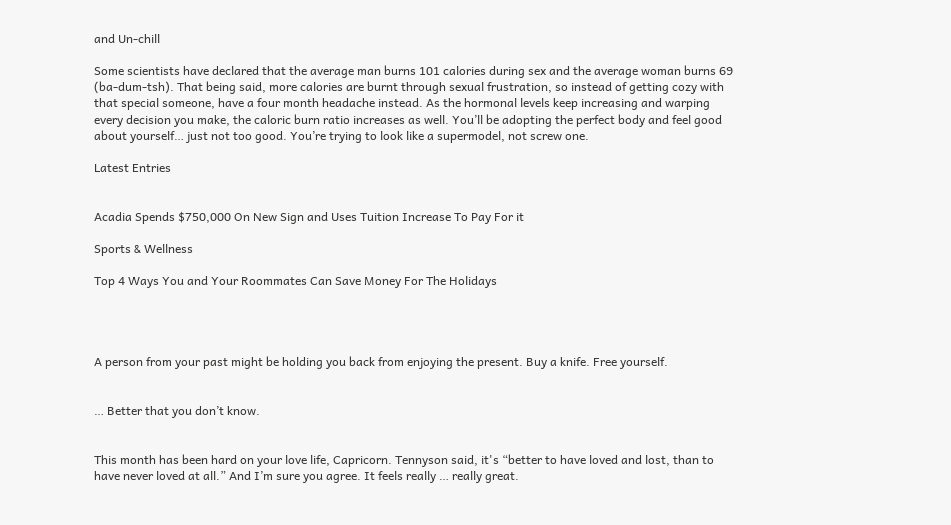and Un-chill

Some scientists have declared that the average man burns 101 calories during sex and the average woman burns 69 (ba-dum-tsh). That being said, more calories are burnt through sexual frustration, so instead of getting cozy with that special someone, have a four month headache instead. As the hormonal levels keep increasing and warping every decision you make, the caloric burn ratio increases as well. You’ll be adopting the perfect body and feel good about yourself… just not too good. You’re trying to look like a supermodel, not screw one.

Latest Entries


Acadia Spends $750,000 On New Sign and Uses Tuition Increase To Pay For it

Sports & Wellness

Top 4 Ways You and Your Roommates Can Save Money For The Holidays




A person from your past might be holding you back from enjoying the present. Buy a knife. Free yourself.


… Better that you don’t know.


This month has been hard on your love life, Capricorn. Tennyson said, it's “better to have loved and lost, than to have never loved at all.” And I’m sure you agree. It feels really … really great.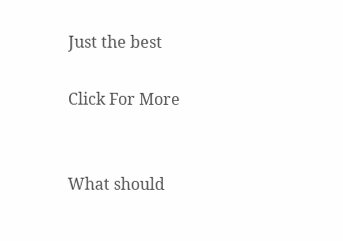Just the best

Click For More


What should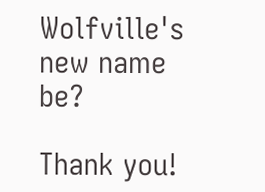Wolfville's new name be?

Thank you!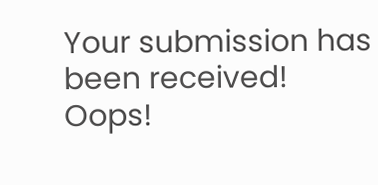Your submission has been received!
Oops!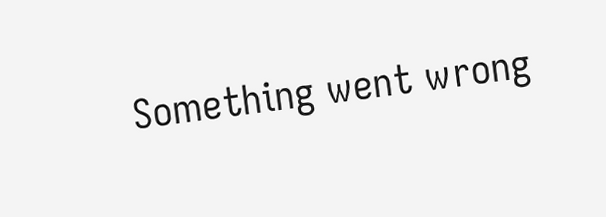Something went wrong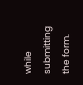while submitting the form.